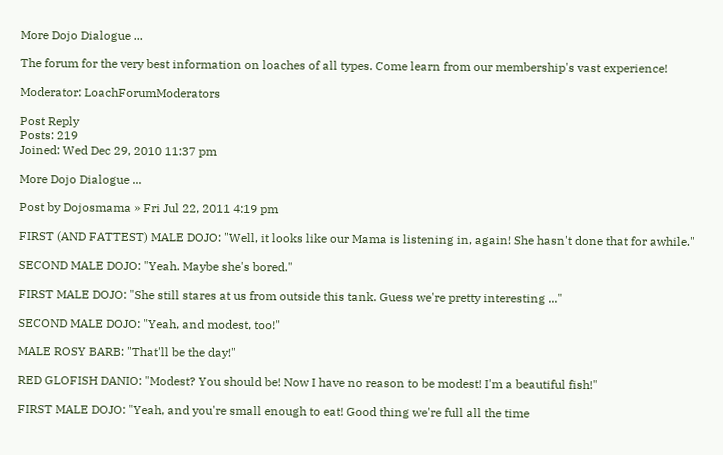More Dojo Dialogue ...

The forum for the very best information on loaches of all types. Come learn from our membership's vast experience!

Moderator: LoachForumModerators

Post Reply
Posts: 219
Joined: Wed Dec 29, 2010 11:37 pm

More Dojo Dialogue ...

Post by Dojosmama » Fri Jul 22, 2011 4:19 pm

FIRST (AND FATTEST) MALE DOJO: "Well, it looks like our Mama is listening in, again! She hasn't done that for awhile."

SECOND MALE DOJO: "Yeah. Maybe she's bored."

FIRST MALE DOJO: "She still stares at us from outside this tank. Guess we're pretty interesting ..."

SECOND MALE DOJO: "Yeah, and modest, too!"

MALE ROSY BARB: "That'll be the day!"

RED GLOFISH DANIO: "Modest? You should be! Now I have no reason to be modest! I'm a beautiful fish!"

FIRST MALE DOJO: "Yeah, and you're small enough to eat! Good thing we're full all the time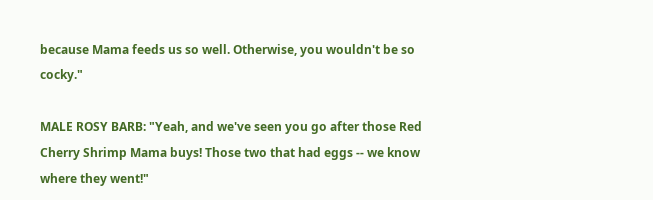because Mama feeds us so well. Otherwise, you wouldn't be so cocky."

MALE ROSY BARB: "Yeah, and we've seen you go after those Red Cherry Shrimp Mama buys! Those two that had eggs -- we know where they went!"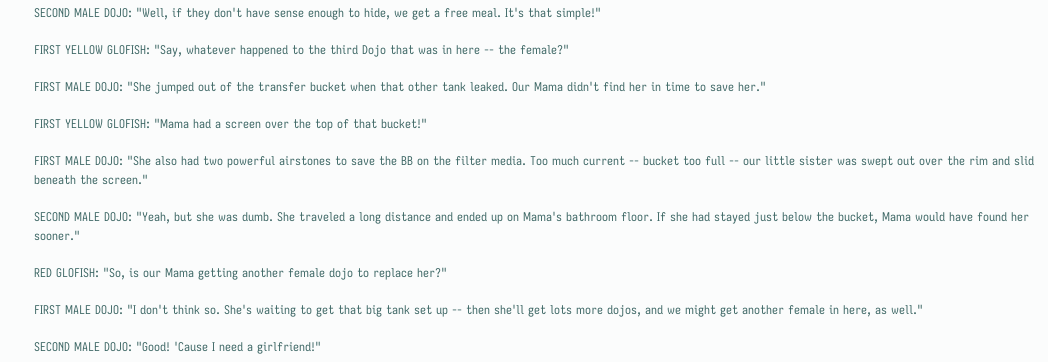SECOND MALE DOJO: "Well, if they don't have sense enough to hide, we get a free meal. It's that simple!"

FIRST YELLOW GLOFISH: "Say, whatever happened to the third Dojo that was in here -- the female?"

FIRST MALE DOJO: "She jumped out of the transfer bucket when that other tank leaked. Our Mama didn't find her in time to save her."

FIRST YELLOW GLOFISH: "Mama had a screen over the top of that bucket!"

FIRST MALE DOJO: "She also had two powerful airstones to save the BB on the filter media. Too much current -- bucket too full -- our little sister was swept out over the rim and slid beneath the screen."

SECOND MALE DOJO: "Yeah, but she was dumb. She traveled a long distance and ended up on Mama's bathroom floor. If she had stayed just below the bucket, Mama would have found her sooner."

RED GLOFISH: "So, is our Mama getting another female dojo to replace her?"

FIRST MALE DOJO: "I don't think so. She's waiting to get that big tank set up -- then she'll get lots more dojos, and we might get another female in here, as well."

SECOND MALE DOJO: "Good! 'Cause I need a girlfriend!"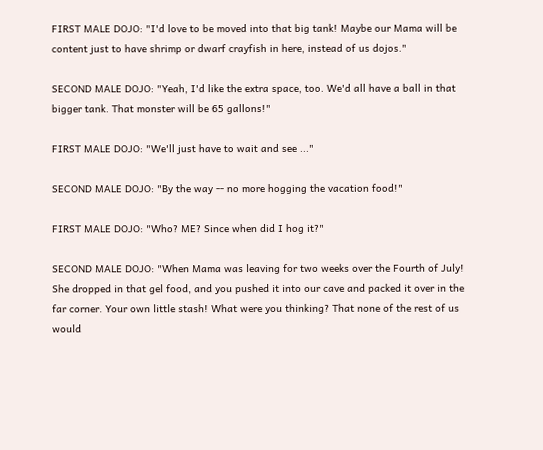FIRST MALE DOJO: "I'd love to be moved into that big tank! Maybe our Mama will be content just to have shrimp or dwarf crayfish in here, instead of us dojos."

SECOND MALE DOJO: "Yeah, I'd like the extra space, too. We'd all have a ball in that bigger tank. That monster will be 65 gallons!"

FIRST MALE DOJO: "We'll just have to wait and see ..."

SECOND MALE DOJO: "By the way -- no more hogging the vacation food!"

FIRST MALE DOJO: "Who? ME? Since when did I hog it?"

SECOND MALE DOJO: "When Mama was leaving for two weeks over the Fourth of July! She dropped in that gel food, and you pushed it into our cave and packed it over in the far corner. Your own little stash! What were you thinking? That none of the rest of us would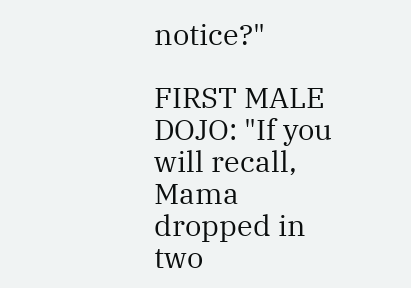notice?"

FIRST MALE DOJO: "If you will recall, Mama dropped in two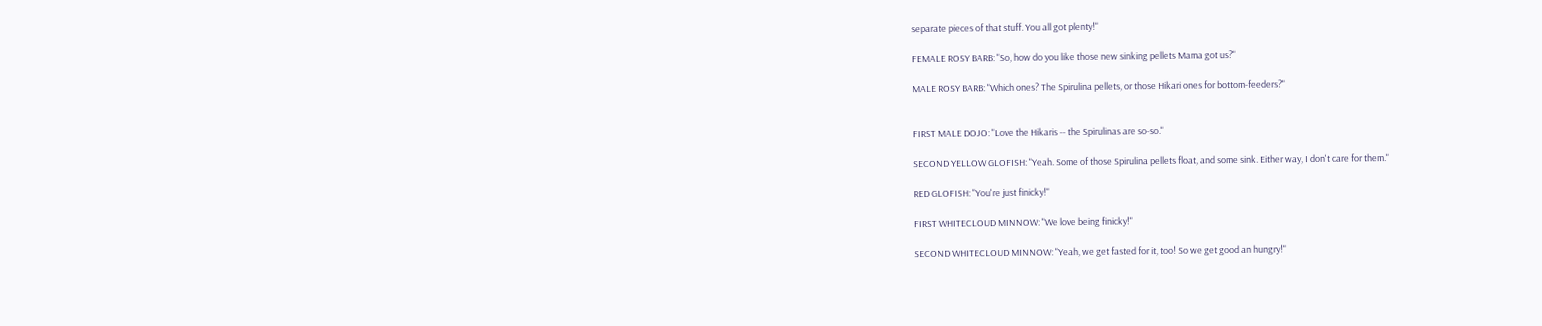separate pieces of that stuff. You all got plenty!"

FEMALE ROSY BARB: "So, how do you like those new sinking pellets Mama got us?"

MALE ROSY BARB: "Which ones? The Spirulina pellets, or those Hikari ones for bottom-feeders?"


FIRST MALE DOJO: "Love the Hikaris -- the Spirulinas are so-so."

SECOND YELLOW GLOFISH: "Yeah. Some of those Spirulina pellets float, and some sink. Either way, I don't care for them."

RED GLOFISH: "You're just finicky!"

FIRST WHITECLOUD MINNOW: "We love being finicky!"

SECOND WHITECLOUD MINNOW: "Yeah, we get fasted for it, too! So we get good an hungry!"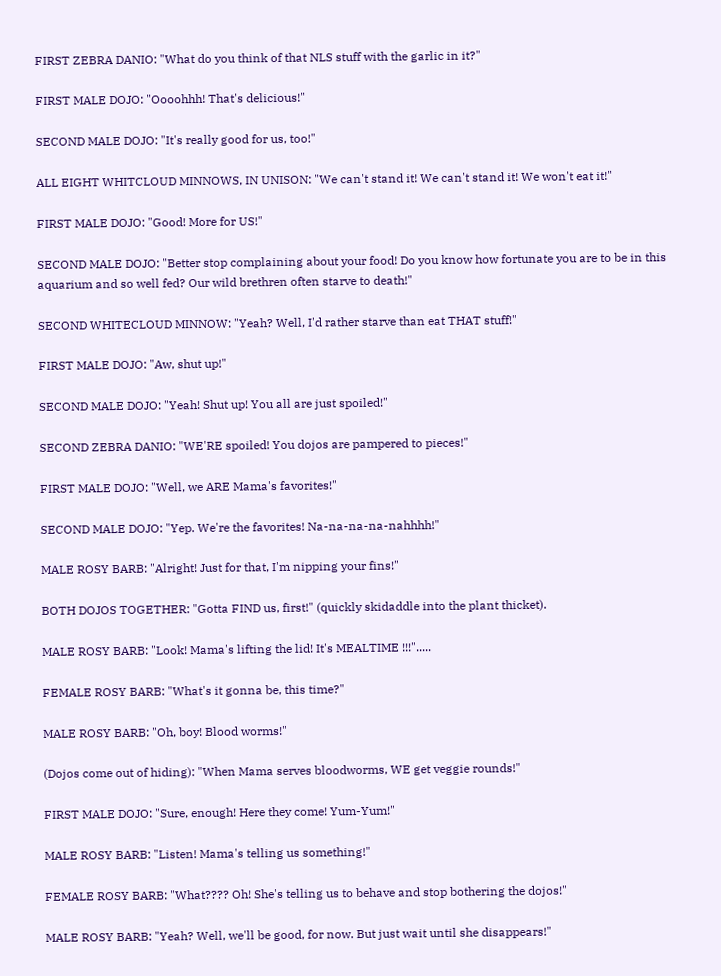FIRST ZEBRA DANIO: "What do you think of that NLS stuff with the garlic in it?"

FIRST MALE DOJO: "Oooohhh! That's delicious!"

SECOND MALE DOJO: "It's really good for us, too!"

ALL EIGHT WHITCLOUD MINNOWS, IN UNISON: "We can't stand it! We can't stand it! We won't eat it!"

FIRST MALE DOJO: "Good! More for US!"

SECOND MALE DOJO: "Better stop complaining about your food! Do you know how fortunate you are to be in this aquarium and so well fed? Our wild brethren often starve to death!"

SECOND WHITECLOUD MINNOW: "Yeah? Well, I'd rather starve than eat THAT stuff!"

FIRST MALE DOJO: "Aw, shut up!"

SECOND MALE DOJO: "Yeah! Shut up! You all are just spoiled!"

SECOND ZEBRA DANIO: "WE'RE spoiled! You dojos are pampered to pieces!"

FIRST MALE DOJO: "Well, we ARE Mama's favorites!"

SECOND MALE DOJO: "Yep. We're the favorites! Na-na-na-na-nahhhh!"

MALE ROSY BARB: "Alright! Just for that, I'm nipping your fins!"

BOTH DOJOS TOGETHER: "Gotta FIND us, first!" (quickly skidaddle into the plant thicket).

MALE ROSY BARB: "Look! Mama's lifting the lid! It's MEALTIME !!!".....

FEMALE ROSY BARB: "What's it gonna be, this time?"

MALE ROSY BARB: "Oh, boy! Blood worms!"

(Dojos come out of hiding): "When Mama serves bloodworms, WE get veggie rounds!"

FIRST MALE DOJO: "Sure, enough! Here they come! Yum-Yum!"

MALE ROSY BARB: "Listen! Mama's telling us something!"

FEMALE ROSY BARB: "What???? Oh! She's telling us to behave and stop bothering the dojos!"

MALE ROSY BARB: "Yeah? Well, we'll be good, for now. But just wait until she disappears!"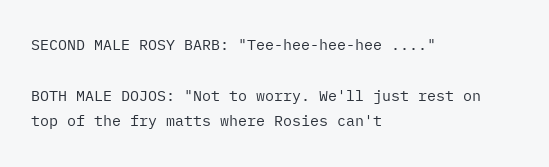SECOND MALE ROSY BARB: "Tee-hee-hee-hee ...."

BOTH MALE DOJOS: "Not to worry. We'll just rest on top of the fry matts where Rosies can't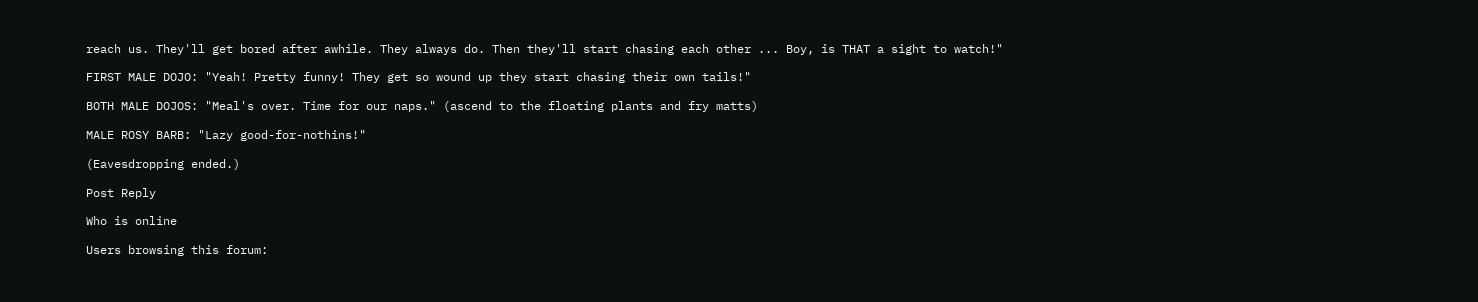reach us. They'll get bored after awhile. They always do. Then they'll start chasing each other ... Boy, is THAT a sight to watch!"

FIRST MALE DOJO: "Yeah! Pretty funny! They get so wound up they start chasing their own tails!"

BOTH MALE DOJOS: "Meal's over. Time for our naps." (ascend to the floating plants and fry matts)

MALE ROSY BARB: "Lazy good-for-nothins!"

(Eavesdropping ended.)

Post Reply

Who is online

Users browsing this forum: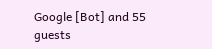Google [Bot] and 55 guests